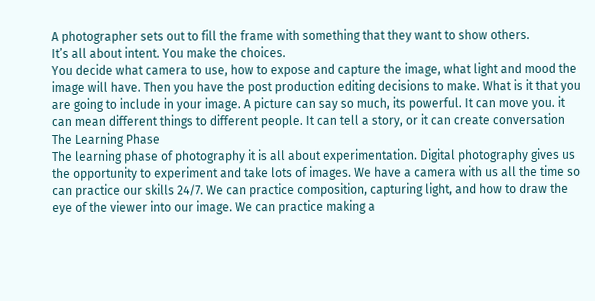A photographer sets out to fill the frame with something that they want to show others.
It’s all about intent. You make the choices.
You decide what camera to use, how to expose and capture the image, what light and mood the image will have. Then you have the post production editing decisions to make. What is it that you are going to include in your image. A picture can say so much, its powerful. It can move you. it can mean different things to different people. It can tell a story, or it can create conversation
The Learning Phase
The learning phase of photography it is all about experimentation. Digital photography gives us the opportunity to experiment and take lots of images. We have a camera with us all the time so can practice our skills 24/7. We can practice composition, capturing light, and how to draw the eye of the viewer into our image. We can practice making a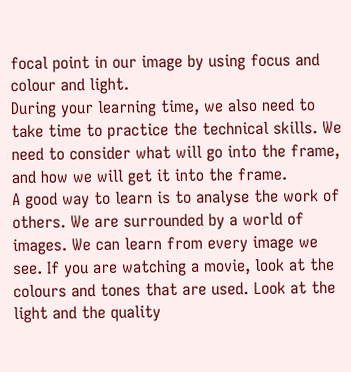focal point in our image by using focus and colour and light.
During your learning time, we also need to take time to practice the technical skills. We need to consider what will go into the frame, and how we will get it into the frame.
A good way to learn is to analyse the work of others. We are surrounded by a world of images. We can learn from every image we see. If you are watching a movie, look at the colours and tones that are used. Look at the light and the quality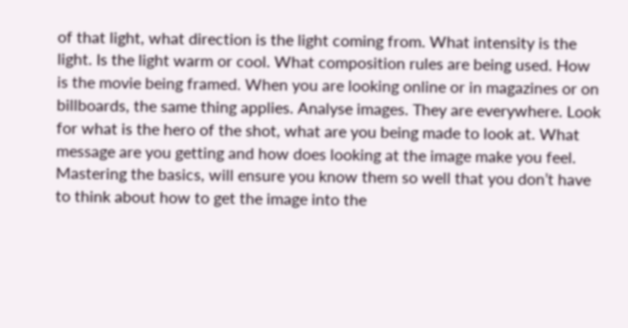of that light, what direction is the light coming from. What intensity is the light. Is the light warm or cool. What composition rules are being used. How is the movie being framed. When you are looking online or in magazines or on billboards, the same thing applies. Analyse images. They are everywhere. Look for what is the hero of the shot, what are you being made to look at. What message are you getting and how does looking at the image make you feel.
Mastering the basics, will ensure you know them so well that you don’t have to think about how to get the image into the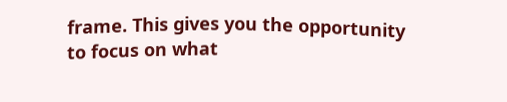frame. This gives you the opportunity to focus on what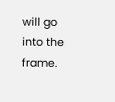will go into the frame.